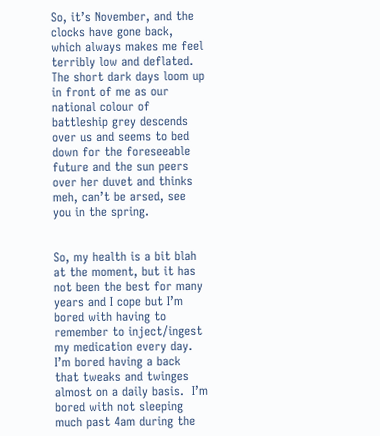So, it’s November, and the clocks have gone back, which always makes me feel terribly low and deflated.  The short dark days loom up in front of me as our national colour of battleship grey descends over us and seems to bed down for the foreseeable future and the sun peers over her duvet and thinks meh, can’t be arsed, see you in the spring.


So, my health is a bit blah at the moment, but it has not been the best for many years and I cope but I’m bored with having to remember to inject/ingest my medication every day. I’m bored having a back that tweaks and twinges almost on a daily basis.  I’m bored with not sleeping much past 4am during the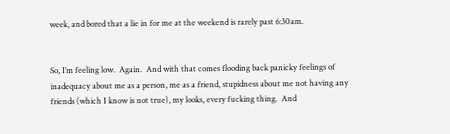week, and bored that a lie in for me at the weekend is rarely past 6:30am.


So, I’m feeling low.  Again.  And with that comes flooding back panicky feelings of inadequacy about me as a person, me as a friend, stupidness about me not having any friends (which I know is not true), my looks, every fucking thing.  And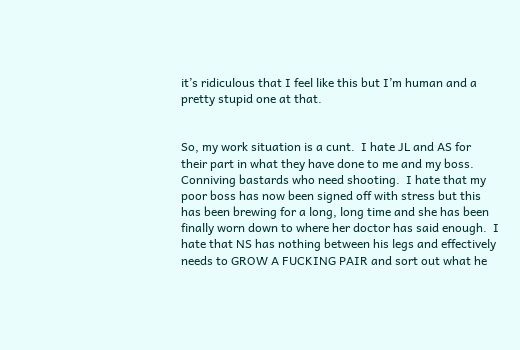it’s ridiculous that I feel like this but I’m human and a pretty stupid one at that.


So, my work situation is a cunt.  I hate JL and AS for their part in what they have done to me and my boss.  Conniving bastards who need shooting.  I hate that my poor boss has now been signed off with stress but this has been brewing for a long, long time and she has been finally worn down to where her doctor has said enough.  I hate that NS has nothing between his legs and effectively needs to GROW A FUCKING PAIR and sort out what he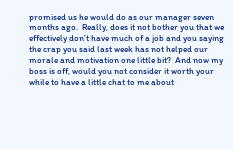promised us he would do as our manager seven months ago.  Really, does it not bother you that we effectively don’t have much of a job and you saying the crap you said last week has not helped our morale and motivation one little bit?  And now my boss is off, would you not consider it worth your while to have a little chat to me about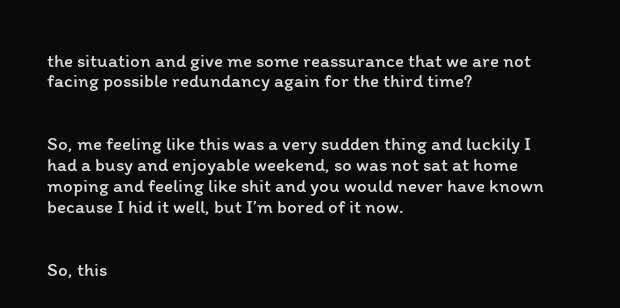the situation and give me some reassurance that we are not facing possible redundancy again for the third time?


So, me feeling like this was a very sudden thing and luckily I had a busy and enjoyable weekend, so was not sat at home moping and feeling like shit and you would never have known because I hid it well, but I’m bored of it now.


So, this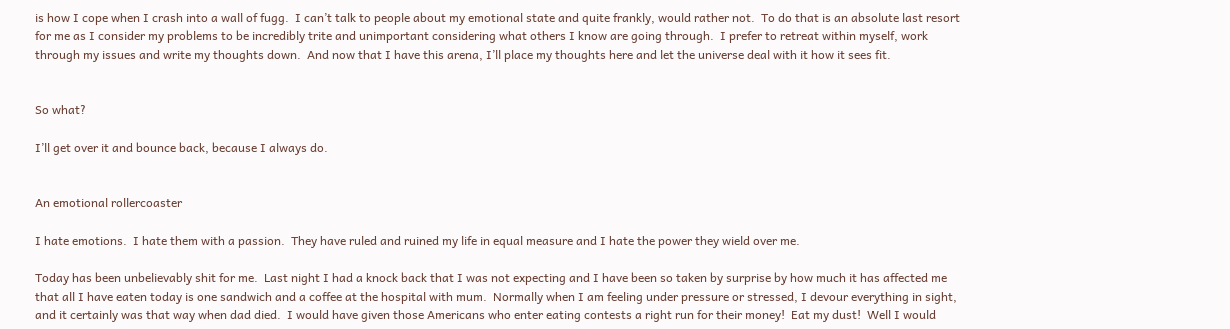is how I cope when I crash into a wall of fugg.  I can’t talk to people about my emotional state and quite frankly, would rather not.  To do that is an absolute last resort for me as I consider my problems to be incredibly trite and unimportant considering what others I know are going through.  I prefer to retreat within myself, work through my issues and write my thoughts down.  And now that I have this arena, I’ll place my thoughts here and let the universe deal with it how it sees fit.


So what?

I’ll get over it and bounce back, because I always do.


An emotional rollercoaster

I hate emotions.  I hate them with a passion.  They have ruled and ruined my life in equal measure and I hate the power they wield over me.

Today has been unbelievably shit for me.  Last night I had a knock back that I was not expecting and I have been so taken by surprise by how much it has affected me that all I have eaten today is one sandwich and a coffee at the hospital with mum.  Normally when I am feeling under pressure or stressed, I devour everything in sight, and it certainly was that way when dad died.  I would have given those Americans who enter eating contests a right run for their money!  Eat my dust!  Well I would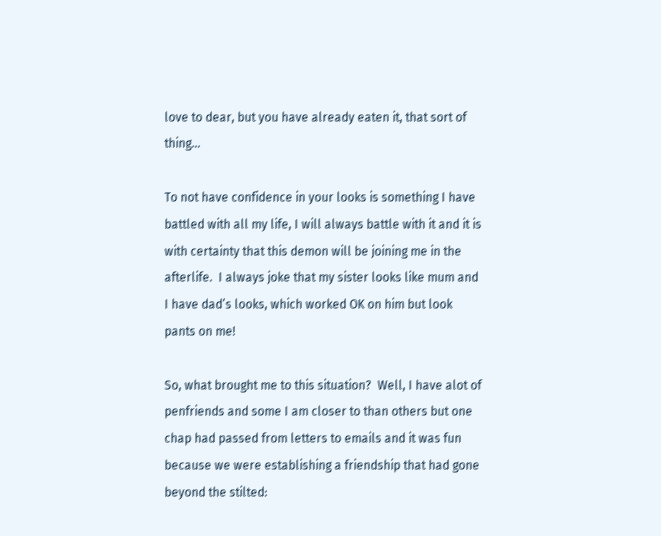love to dear, but you have already eaten it, that sort of thing…

To not have confidence in your looks is something I have battled with all my life, I will always battle with it and it is with certainty that this demon will be joining me in the afterlife.  I always joke that my sister looks like mum and I have dad’s looks, which worked OK on him but look pants on me!

So, what brought me to this situation?  Well, I have alot of penfriends and some I am closer to than others but one chap had passed from letters to emails and it was fun because we were establishing a friendship that had gone beyond the stilted: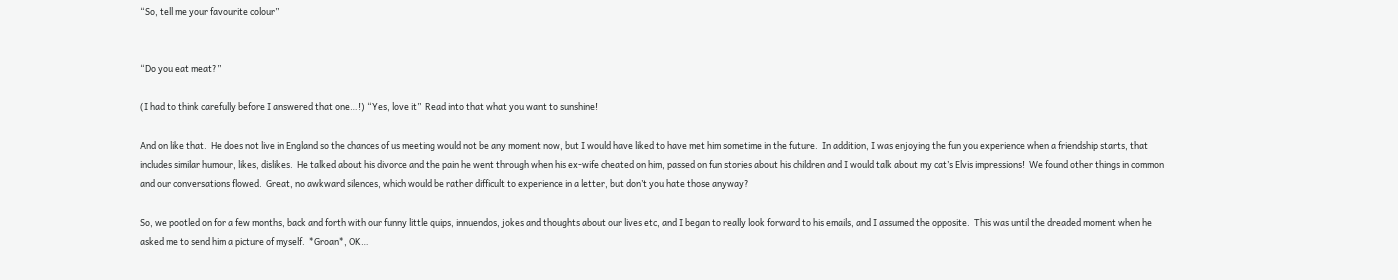“So, tell me your favourite colour”


“Do you eat meat?”

(I had to think carefully before I answered that one…!) “Yes, love it”  Read into that what you want to sunshine!

And on like that.  He does not live in England so the chances of us meeting would not be any moment now, but I would have liked to have met him sometime in the future.  In addition, I was enjoying the fun you experience when a friendship starts, that includes similar humour, likes, dislikes.  He talked about his divorce and the pain he went through when his ex-wife cheated on him, passed on fun stories about his children and I would talk about my cat’s Elvis impressions!  We found other things in common and our conversations flowed.  Great, no awkward silences, which would be rather difficult to experience in a letter, but don’t you hate those anyway?

So, we pootled on for a few months, back and forth with our funny little quips, innuendos, jokes and thoughts about our lives etc, and I began to really look forward to his emails, and I assumed the opposite.  This was until the dreaded moment when he asked me to send him a picture of myself.  *Groan*, OK…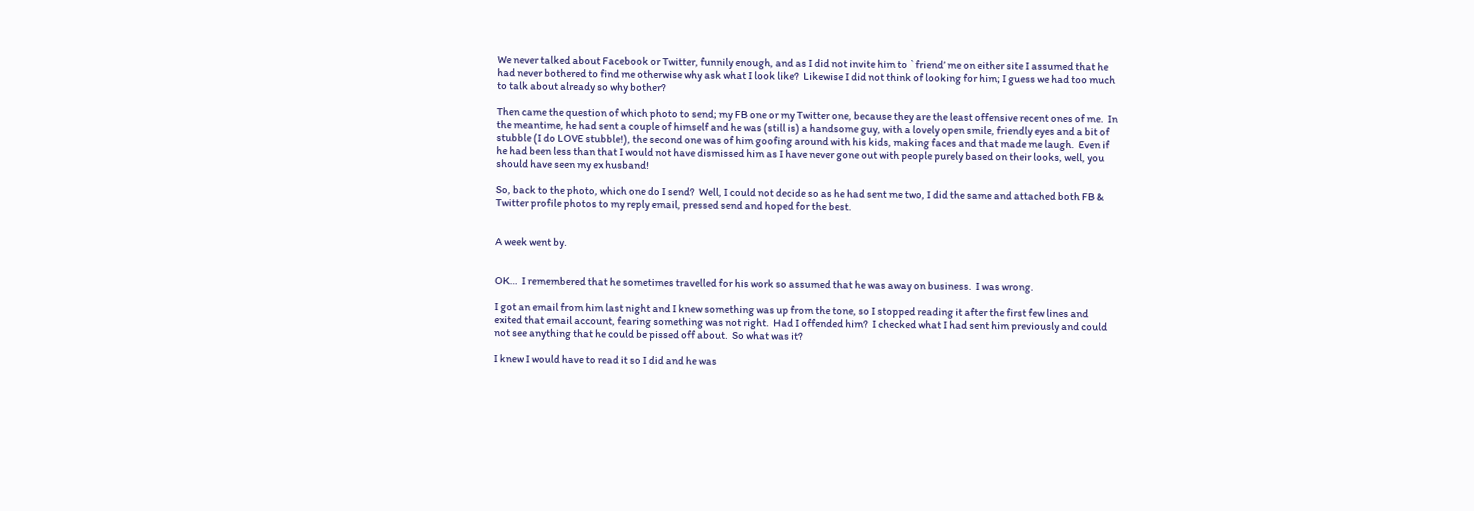We never talked about Facebook or Twitter, funnily enough, and as I did not invite him to `friend’ me on either site I assumed that he had never bothered to find me otherwise why ask what I look like?  Likewise I did not think of looking for him; I guess we had too much to talk about already so why bother?

Then came the question of which photo to send; my FB one or my Twitter one, because they are the least offensive recent ones of me.  In the meantime, he had sent a couple of himself and he was (still is) a handsome guy, with a lovely open smile, friendly eyes and a bit of stubble (I do LOVE stubble!), the second one was of him goofing around with his kids, making faces and that made me laugh.  Even if he had been less than that I would not have dismissed him as I have never gone out with people purely based on their looks, well, you should have seen my ex husband!

So, back to the photo, which one do I send?  Well, I could not decide so as he had sent me two, I did the same and attached both FB & Twitter profile photos to my reply email, pressed send and hoped for the best.


A week went by.


OK…  I remembered that he sometimes travelled for his work so assumed that he was away on business.  I was wrong.

I got an email from him last night and I knew something was up from the tone, so I stopped reading it after the first few lines and exited that email account, fearing something was not right.  Had I offended him?  I checked what I had sent him previously and could not see anything that he could be pissed off about.  So what was it?

I knew I would have to read it so I did and he was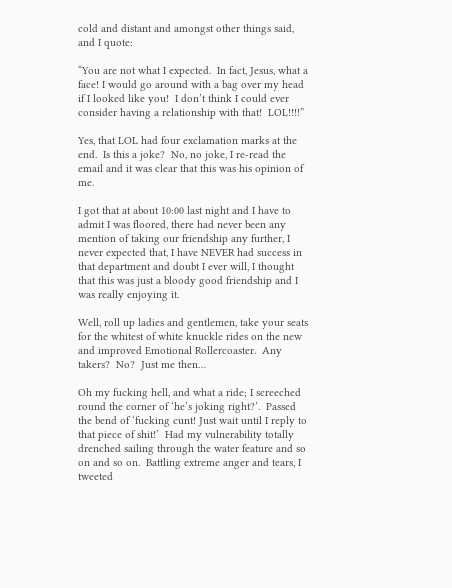cold and distant and amongst other things said, and I quote:

“You are not what I expected.  In fact, Jesus, what a face! I would go around with a bag over my head if I looked like you!  I don’t think I could ever consider having a relationship with that!  LOL!!!!”

Yes, that LOL had four exclamation marks at the end.  Is this a joke?  No, no joke, I re-read the email and it was clear that this was his opinion of me.

I got that at about 10:00 last night and I have to admit I was floored, there had never been any mention of taking our friendship any further, I never expected that, I have NEVER had success in that department and doubt I ever will, I thought that this was just a bloody good friendship and I was really enjoying it.

Well, roll up ladies and gentlemen, take your seats for the whitest of white knuckle rides on the new and improved Emotional Rollercoaster.  Any takers?  No?  Just me then…

Oh my fucking hell, and what a ride; I screeched round the corner of ‘he’s joking right?’.  Passed the bend of ‘fucking cunt! Just wait until I reply to that piece of shit!’  Had my vulnerability totally drenched sailing through the water feature and so on and so on.  Battling extreme anger and tears, I tweeted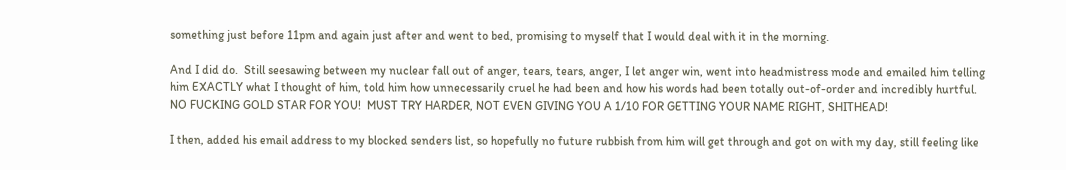something just before 11pm and again just after and went to bed, promising to myself that I would deal with it in the morning.

And I did do.  Still seesawing between my nuclear fall out of anger, tears, tears, anger, I let anger win, went into headmistress mode and emailed him telling him EXACTLY what I thought of him, told him how unnecessarily cruel he had been and how his words had been totally out-of-order and incredibly hurtful.  NO FUCKING GOLD STAR FOR YOU!  MUST TRY HARDER, NOT EVEN GIVING YOU A 1/10 FOR GETTING YOUR NAME RIGHT, SHITHEAD!

I then, added his email address to my blocked senders list, so hopefully no future rubbish from him will get through and got on with my day, still feeling like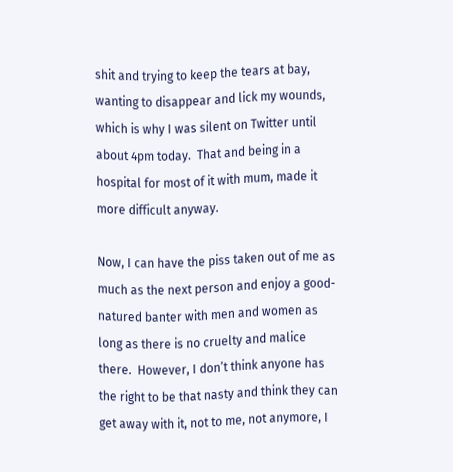shit and trying to keep the tears at bay, wanting to disappear and lick my wounds, which is why I was silent on Twitter until about 4pm today.  That and being in a hospital for most of it with mum, made it more difficult anyway.

Now, I can have the piss taken out of me as much as the next person and enjoy a good-natured banter with men and women as long as there is no cruelty and malice there.  However, I don’t think anyone has the right to be that nasty and think they can get away with it, not to me, not anymore, I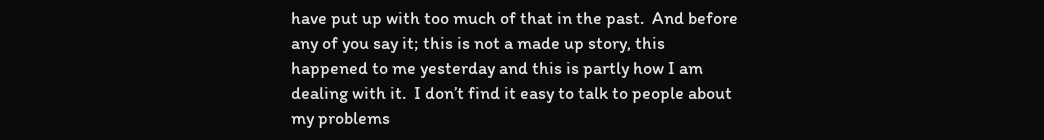have put up with too much of that in the past.  And before any of you say it; this is not a made up story, this happened to me yesterday and this is partly how I am dealing with it.  I don’t find it easy to talk to people about my problems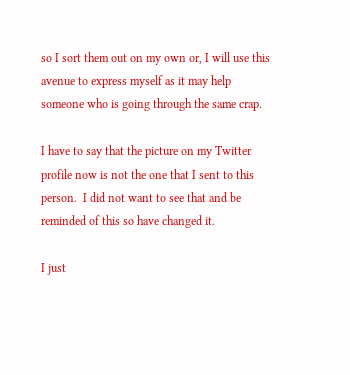so I sort them out on my own or, I will use this avenue to express myself as it may help someone who is going through the same crap.

I have to say that the picture on my Twitter profile now is not the one that I sent to this person.  I did not want to see that and be reminded of this so have changed it.

I just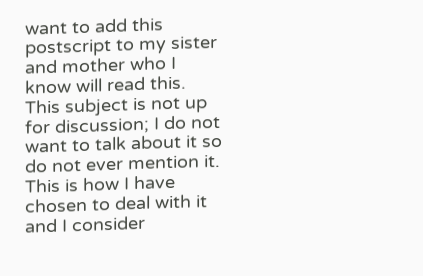want to add this postscript to my sister and mother who I know will read this.  This subject is not up for discussion; I do not want to talk about it so do not ever mention it.  This is how I have chosen to deal with it and I consider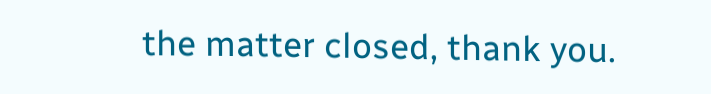the matter closed, thank you.